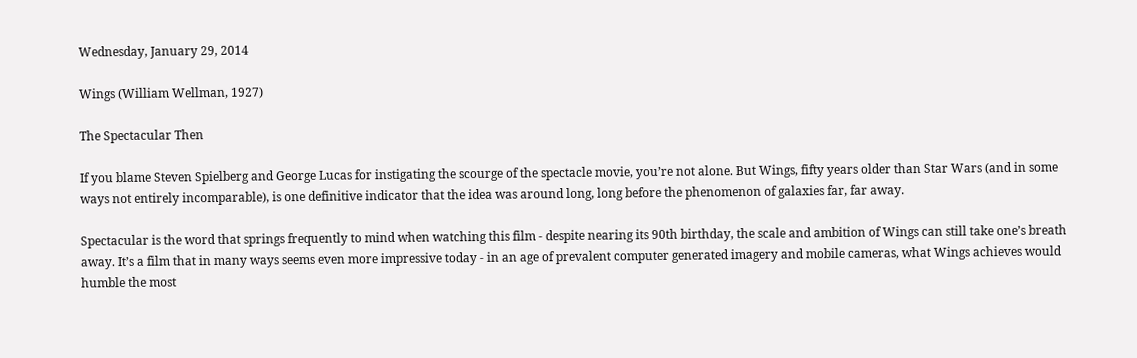Wednesday, January 29, 2014

Wings (William Wellman, 1927)

The Spectacular Then

If you blame Steven Spielberg and George Lucas for instigating the scourge of the spectacle movie, you’re not alone. But Wings, fifty years older than Star Wars (and in some ways not entirely incomparable), is one definitive indicator that the idea was around long, long before the phenomenon of galaxies far, far away.

Spectacular is the word that springs frequently to mind when watching this film - despite nearing its 90th birthday, the scale and ambition of Wings can still take one’s breath away. It’s a film that in many ways seems even more impressive today - in an age of prevalent computer generated imagery and mobile cameras, what Wings achieves would humble the most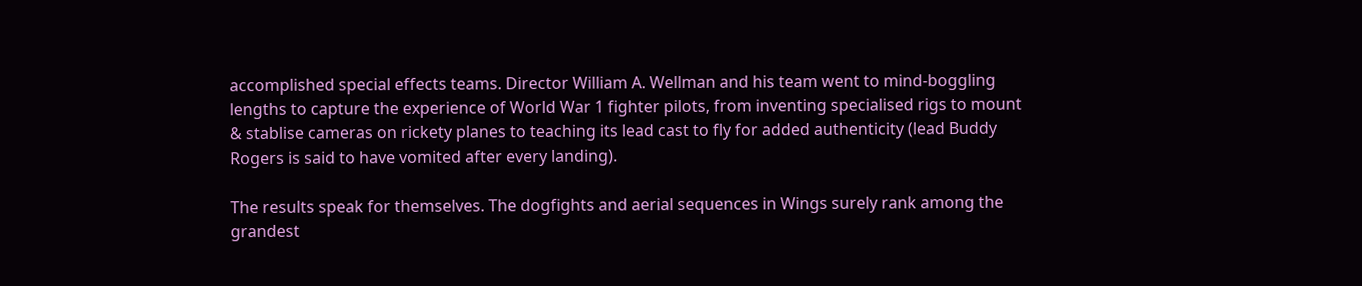accomplished special effects teams. Director William A. Wellman and his team went to mind-boggling lengths to capture the experience of World War 1 fighter pilots, from inventing specialised rigs to mount & stablise cameras on rickety planes to teaching its lead cast to fly for added authenticity (lead Buddy Rogers is said to have vomited after every landing).

The results speak for themselves. The dogfights and aerial sequences in Wings surely rank among the grandest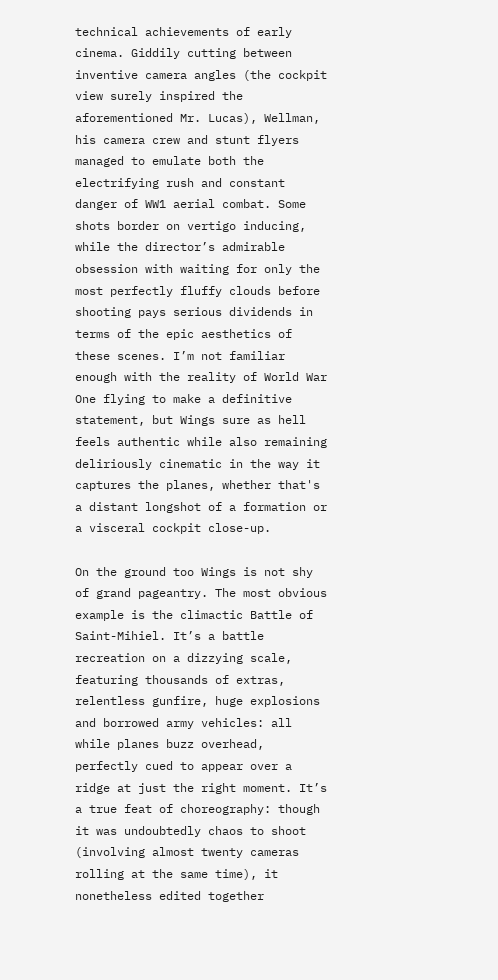technical achievements of early cinema. Giddily cutting between inventive camera angles (the cockpit view surely inspired the aforementioned Mr. Lucas), Wellman, his camera crew and stunt flyers managed to emulate both the electrifying rush and constant danger of WW1 aerial combat. Some shots border on vertigo inducing, while the director’s admirable obsession with waiting for only the most perfectly fluffy clouds before shooting pays serious dividends in terms of the epic aesthetics of these scenes. I’m not familiar enough with the reality of World War One flying to make a definitive statement, but Wings sure as hell feels authentic while also remaining deliriously cinematic in the way it captures the planes, whether that's a distant longshot of a formation or a visceral cockpit close-up.

On the ground too Wings is not shy of grand pageantry. The most obvious example is the climactic Battle of Saint-Mihiel. It’s a battle recreation on a dizzying scale, featuring thousands of extras, relentless gunfire, huge explosions and borrowed army vehicles: all while planes buzz overhead, perfectly cued to appear over a ridge at just the right moment. It’s a true feat of choreography: though it was undoubtedly chaos to shoot (involving almost twenty cameras rolling at the same time), it nonetheless edited together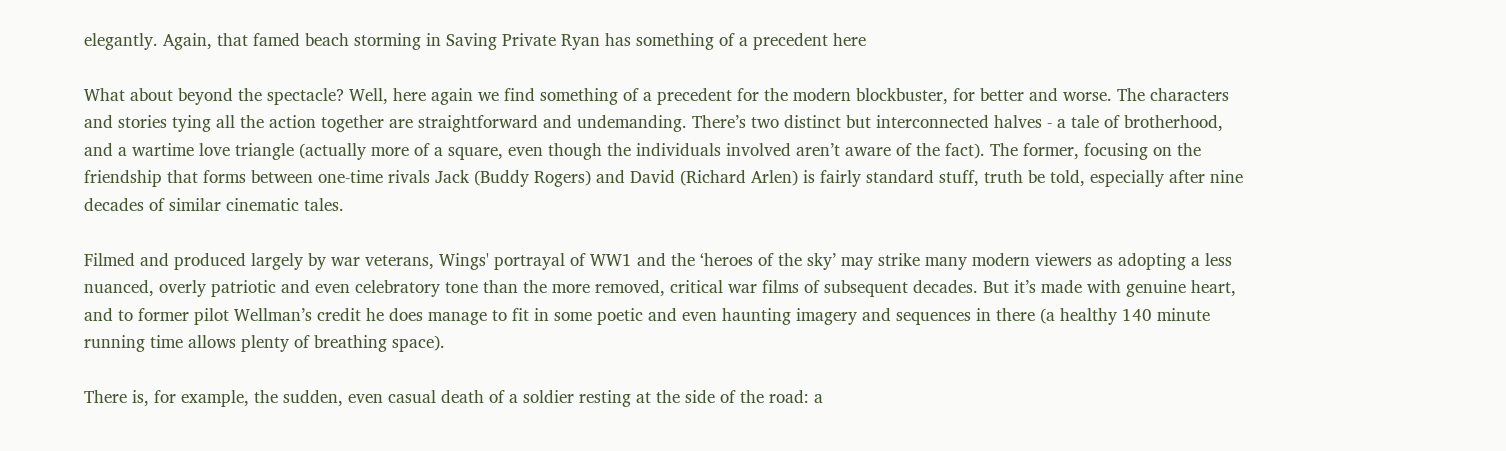elegantly. Again, that famed beach storming in Saving Private Ryan has something of a precedent here

What about beyond the spectacle? Well, here again we find something of a precedent for the modern blockbuster, for better and worse. The characters and stories tying all the action together are straightforward and undemanding. There’s two distinct but interconnected halves - a tale of brotherhood, and a wartime love triangle (actually more of a square, even though the individuals involved aren’t aware of the fact). The former, focusing on the friendship that forms between one-time rivals Jack (Buddy Rogers) and David (Richard Arlen) is fairly standard stuff, truth be told, especially after nine decades of similar cinematic tales.

Filmed and produced largely by war veterans, Wings' portrayal of WW1 and the ‘heroes of the sky’ may strike many modern viewers as adopting a less nuanced, overly patriotic and even celebratory tone than the more removed, critical war films of subsequent decades. But it’s made with genuine heart, and to former pilot Wellman’s credit he does manage to fit in some poetic and even haunting imagery and sequences in there (a healthy 140 minute running time allows plenty of breathing space).

There is, for example, the sudden, even casual death of a soldier resting at the side of the road: a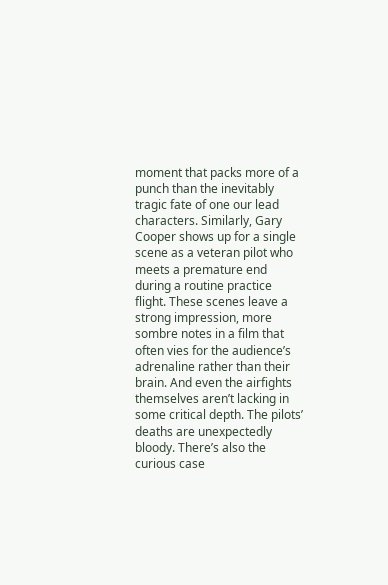moment that packs more of a punch than the inevitably tragic fate of one our lead characters. Similarly, Gary Cooper shows up for a single scene as a veteran pilot who meets a premature end during a routine practice flight. These scenes leave a strong impression, more sombre notes in a film that often vies for the audience’s adrenaline rather than their brain. And even the airfights themselves aren’t lacking in some critical depth. The pilots’ deaths are unexpectedly bloody. There’s also the curious case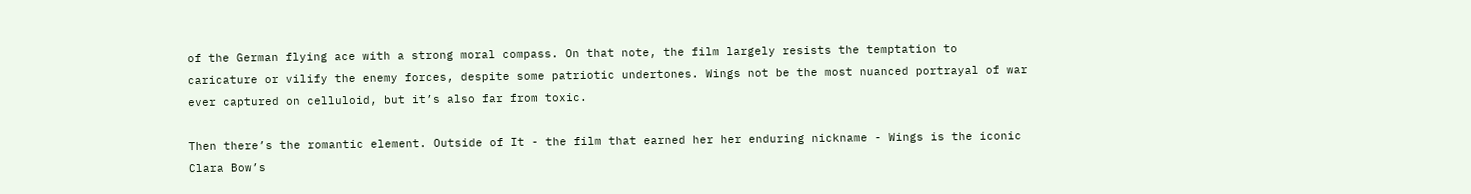of the German flying ace with a strong moral compass. On that note, the film largely resists the temptation to caricature or vilify the enemy forces, despite some patriotic undertones. Wings not be the most nuanced portrayal of war ever captured on celluloid, but it’s also far from toxic.

Then there’s the romantic element. Outside of It - the film that earned her her enduring nickname - Wings is the iconic Clara Bow’s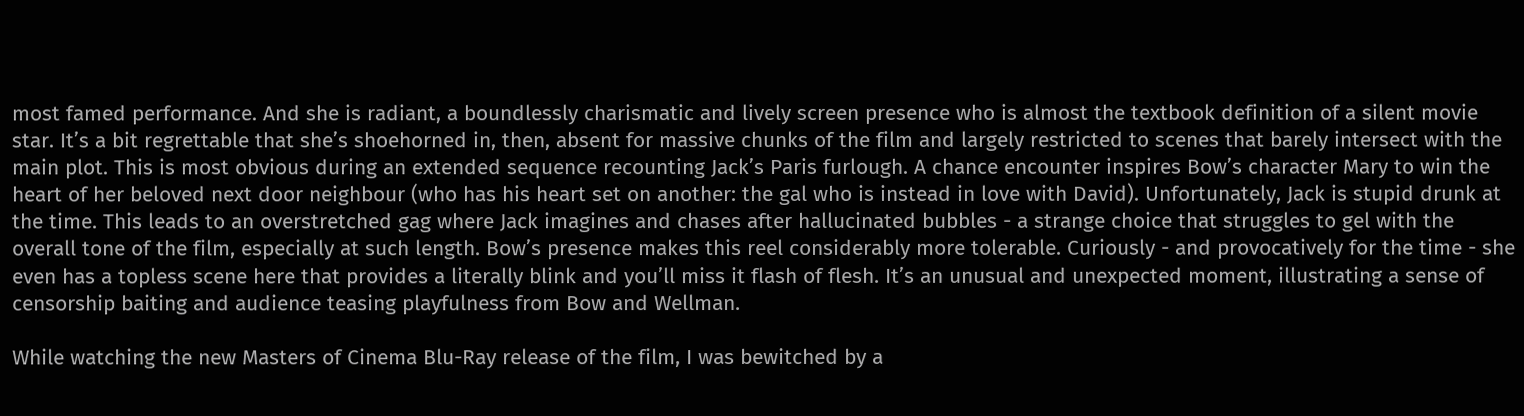most famed performance. And she is radiant, a boundlessly charismatic and lively screen presence who is almost the textbook definition of a silent movie star. It’s a bit regrettable that she’s shoehorned in, then, absent for massive chunks of the film and largely restricted to scenes that barely intersect with the main plot. This is most obvious during an extended sequence recounting Jack’s Paris furlough. A chance encounter inspires Bow’s character Mary to win the heart of her beloved next door neighbour (who has his heart set on another: the gal who is instead in love with David). Unfortunately, Jack is stupid drunk at the time. This leads to an overstretched gag where Jack imagines and chases after hallucinated bubbles - a strange choice that struggles to gel with the overall tone of the film, especially at such length. Bow’s presence makes this reel considerably more tolerable. Curiously - and provocatively for the time - she even has a topless scene here that provides a literally blink and you’ll miss it flash of flesh. It’s an unusual and unexpected moment, illustrating a sense of censorship baiting and audience teasing playfulness from Bow and Wellman.

While watching the new Masters of Cinema Blu-Ray release of the film, I was bewitched by a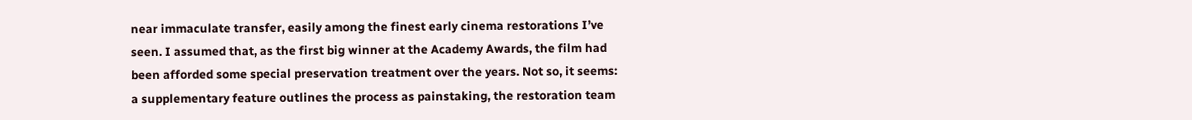near immaculate transfer, easily among the finest early cinema restorations I’ve seen. I assumed that, as the first big winner at the Academy Awards, the film had been afforded some special preservation treatment over the years. Not so, it seems: a supplementary feature outlines the process as painstaking, the restoration team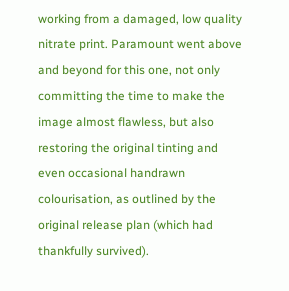working from a damaged, low quality nitrate print. Paramount went above and beyond for this one, not only committing the time to make the image almost flawless, but also restoring the original tinting and even occasional handrawn colourisation, as outlined by the original release plan (which had thankfully survived).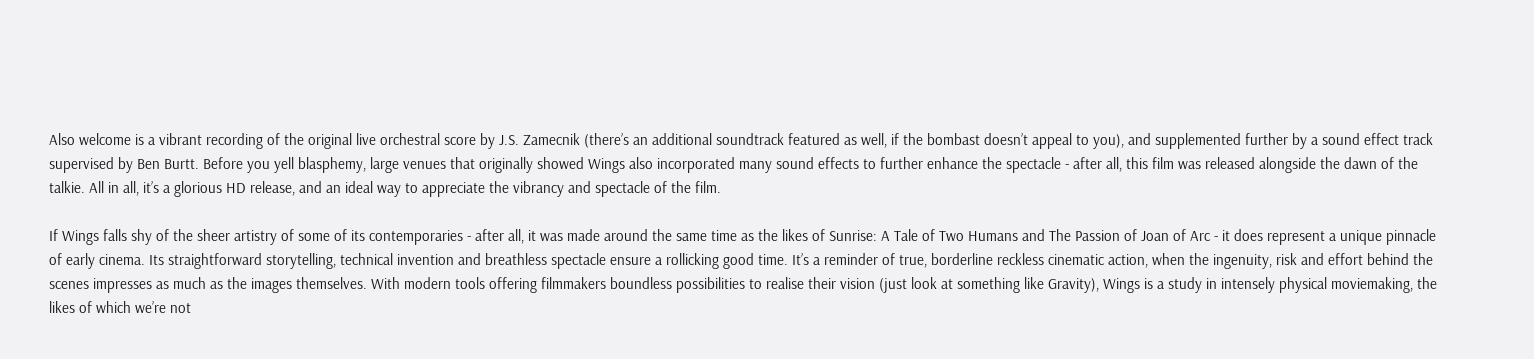Also welcome is a vibrant recording of the original live orchestral score by J.S. Zamecnik (there’s an additional soundtrack featured as well, if the bombast doesn’t appeal to you), and supplemented further by a sound effect track supervised by Ben Burtt. Before you yell blasphemy, large venues that originally showed Wings also incorporated many sound effects to further enhance the spectacle - after all, this film was released alongside the dawn of the talkie. All in all, it’s a glorious HD release, and an ideal way to appreciate the vibrancy and spectacle of the film.

If Wings falls shy of the sheer artistry of some of its contemporaries - after all, it was made around the same time as the likes of Sunrise: A Tale of Two Humans and The Passion of Joan of Arc - it does represent a unique pinnacle of early cinema. Its straightforward storytelling, technical invention and breathless spectacle ensure a rollicking good time. It’s a reminder of true, borderline reckless cinematic action, when the ingenuity, risk and effort behind the scenes impresses as much as the images themselves. With modern tools offering filmmakers boundless possibilities to realise their vision (just look at something like Gravity), Wings is a study in intensely physical moviemaking, the likes of which we’re not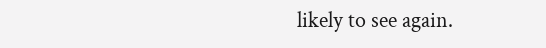likely to see again.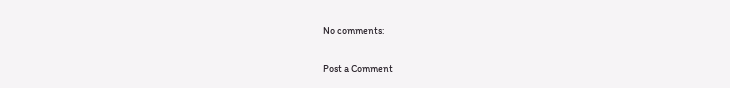No comments:

Post a Comment